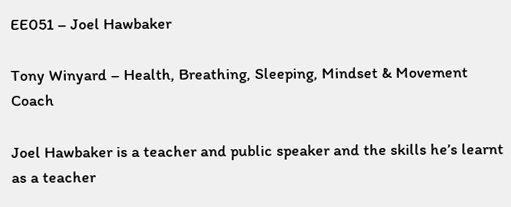EE051 – Joel Hawbaker

Tony Winyard – Health, Breathing, Sleeping, Mindset & Movement Coach

Joel Hawbaker is a teacher and public speaker and the skills he’s learnt as a teacher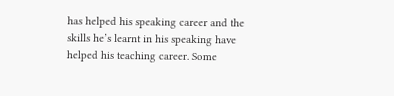has helped his speaking career and the skills he’s learnt in his speaking have helped his teaching career. Some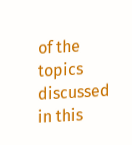of the topics discussed in this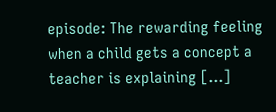episode: The rewarding feeling when a child gets a concept a teacher is explaining […]